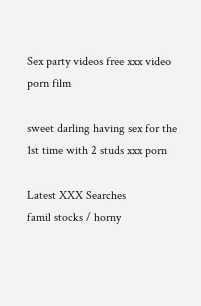Sex party videos free xxx video porn film

sweet darling having sex for the 1st time with 2 studs xxx porn

Latest XXX Searches
famil stocks / horny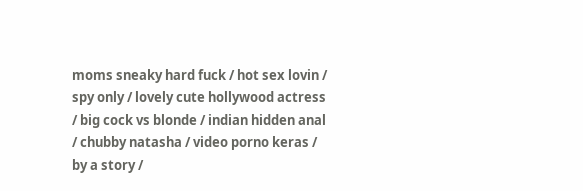moms sneaky hard fuck / hot sex lovin / spy only / lovely cute hollywood actress / big cock vs blonde / indian hidden anal / chubby natasha / video porno keras / by a story /